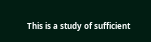This is a study of sufficient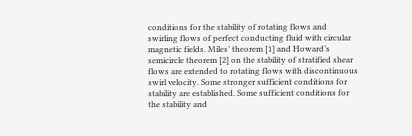conditions for the stability of rotating flows and swirling flows of perfect conducting fluid with circular magnetic fields. Miles’ theorem [1] and Howard’s semicircle theorem [2] on the stability of stratified shear flows are extended to rotating flows with discontinuous swirl velocity. Some stronger sufficient conditions for stability are established. Some sufficient conditions for the stability and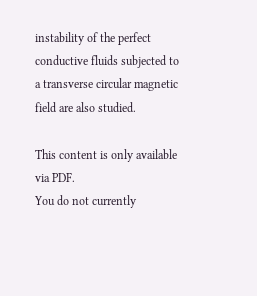instability of the perfect conductive fluids subjected to a transverse circular magnetic field are also studied.

This content is only available via PDF.
You do not currently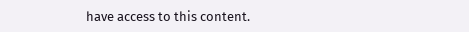have access to this content.